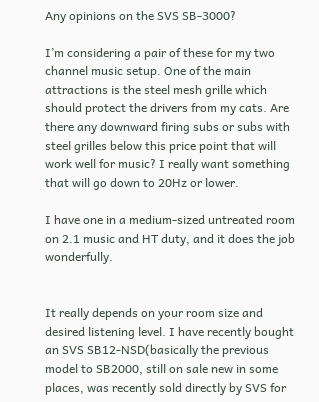Any opinions on the SVS SB-3000?

I’m considering a pair of these for my two channel music setup. One of the main attractions is the steel mesh grille which should protect the drivers from my cats. Are there any downward firing subs or subs with steel grilles below this price point that will work well for music? I really want something that will go down to 20Hz or lower.

I have one in a medium-sized untreated room on 2.1 music and HT duty, and it does the job wonderfully.


It really depends on your room size and desired listening level. I have recently bought an SVS SB12-NSD(basically the previous model to SB2000, still on sale new in some places, was recently sold directly by SVS for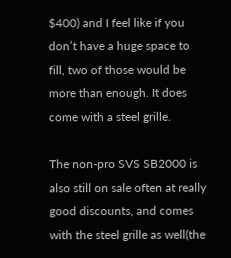$400) and I feel like if you don’t have a huge space to fill, two of those would be more than enough. It does come with a steel grille.

The non-pro SVS SB2000 is also still on sale often at really good discounts, and comes with the steel grille as well(the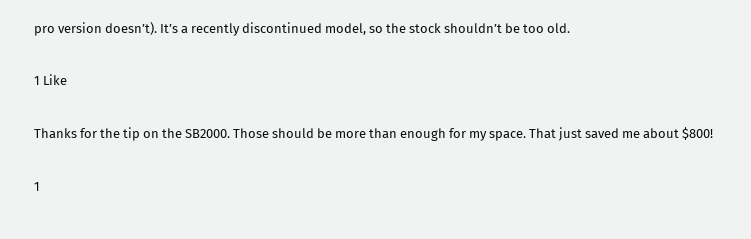pro version doesn’t). It’s a recently discontinued model, so the stock shouldn’t be too old.

1 Like

Thanks for the tip on the SB2000. Those should be more than enough for my space. That just saved me about $800!

1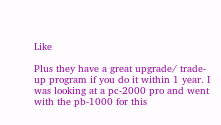Like

Plus they have a great upgrade/ trade-up program if you do it within 1 year. I was looking at a pc-2000 pro and went with the pb-1000 for this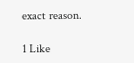exact reason.

1 Like